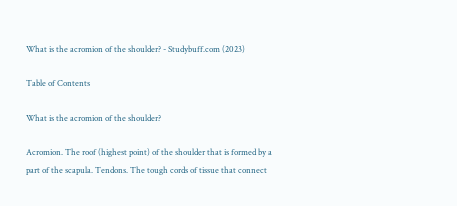What is the acromion of the shoulder? - Studybuff.com (2023)

Table of Contents

What is the acromion of the shoulder?

Acromion. The roof (highest point) of the shoulder that is formed by a part of the scapula. Tendons. The tough cords of tissue that connect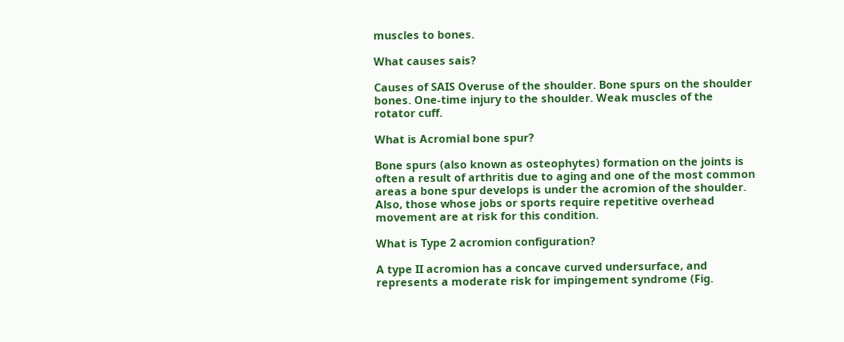muscles to bones.

What causes sais?

Causes of SAIS Overuse of the shoulder. Bone spurs on the shoulder bones. One-time injury to the shoulder. Weak muscles of the rotator cuff.

What is Acromial bone spur?

Bone spurs (also known as osteophytes) formation on the joints is often a result of arthritis due to aging and one of the most common areas a bone spur develops is under the acromion of the shoulder. Also, those whose jobs or sports require repetitive overhead movement are at risk for this condition.

What is Type 2 acromion configuration?

A type II acromion has a concave curved undersurface, and represents a moderate risk for impingement syndrome (Fig.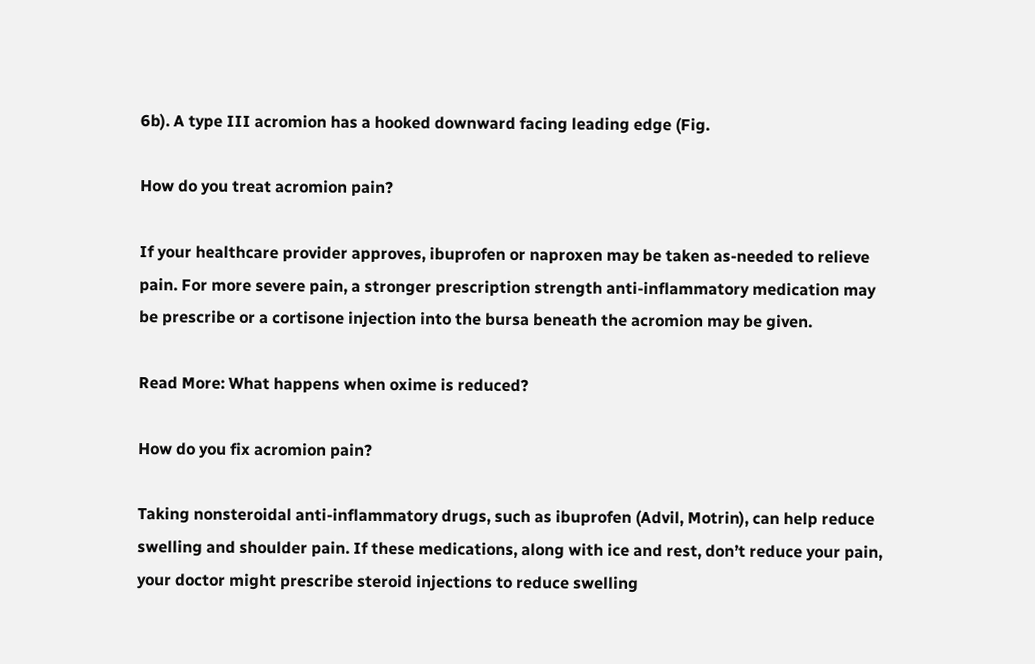6b). A type III acromion has a hooked downward facing leading edge (Fig.

How do you treat acromion pain?

If your healthcare provider approves, ibuprofen or naproxen may be taken as-needed to relieve pain. For more severe pain, a stronger prescription strength anti-inflammatory medication may be prescribe or a cortisone injection into the bursa beneath the acromion may be given.

Read More: What happens when oxime is reduced?

How do you fix acromion pain?

Taking nonsteroidal anti-inflammatory drugs, such as ibuprofen (Advil, Motrin), can help reduce swelling and shoulder pain. If these medications, along with ice and rest, don’t reduce your pain, your doctor might prescribe steroid injections to reduce swelling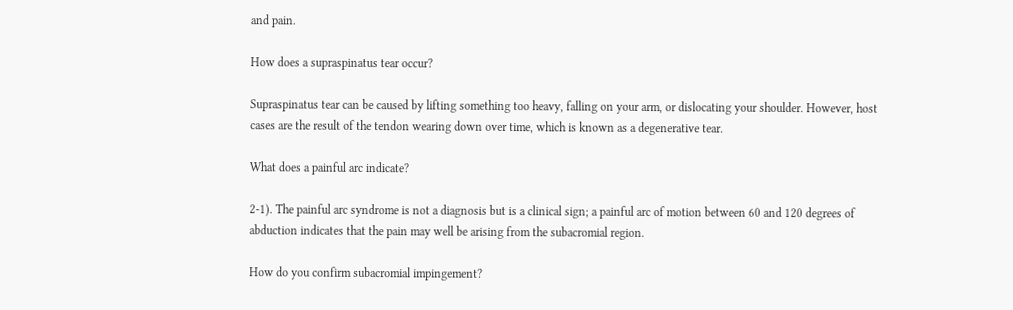and pain.

How does a supraspinatus tear occur?

Supraspinatus tear can be caused by lifting something too heavy, falling on your arm, or dislocating your shoulder. However, host cases are the result of the tendon wearing down over time, which is known as a degenerative tear.

What does a painful arc indicate?

2-1). The painful arc syndrome is not a diagnosis but is a clinical sign; a painful arc of motion between 60 and 120 degrees of abduction indicates that the pain may well be arising from the subacromial region.

How do you confirm subacromial impingement?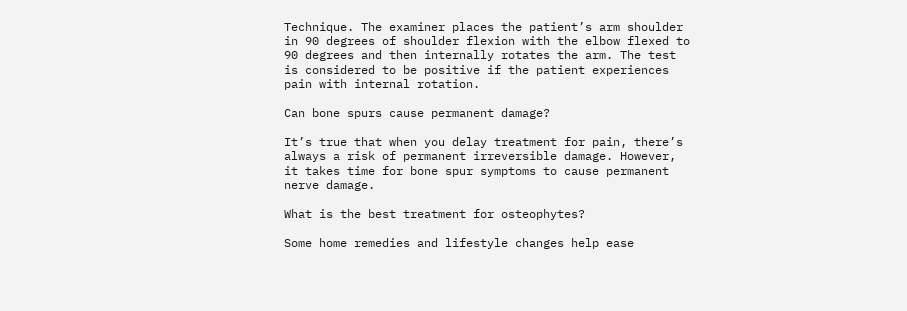Technique. The examiner places the patient’s arm shoulder in 90 degrees of shoulder flexion with the elbow flexed to 90 degrees and then internally rotates the arm. The test is considered to be positive if the patient experiences pain with internal rotation.

Can bone spurs cause permanent damage?

It’s true that when you delay treatment for pain, there’s always a risk of permanent irreversible damage. However, it takes time for bone spur symptoms to cause permanent nerve damage.

What is the best treatment for osteophytes?

Some home remedies and lifestyle changes help ease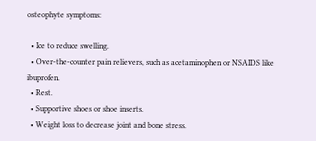osteophyte symptoms:

  • Ice to reduce swelling.
  • Over-the-counter pain relievers, such as acetaminophen or NSAIDS like ibuprofen.
  • Rest.
  • Supportive shoes or shoe inserts.
  • Weight loss to decrease joint and bone stress.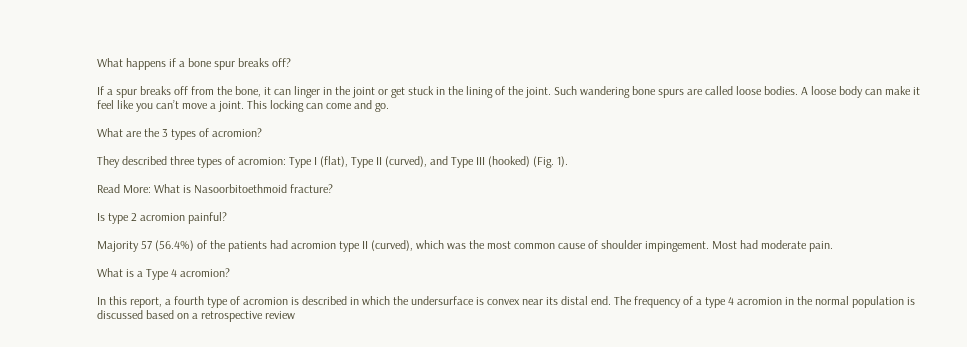What happens if a bone spur breaks off?

If a spur breaks off from the bone, it can linger in the joint or get stuck in the lining of the joint. Such wandering bone spurs are called loose bodies. A loose body can make it feel like you can’t move a joint. This locking can come and go.

What are the 3 types of acromion?

They described three types of acromion: Type I (flat), Type II (curved), and Type III (hooked) (Fig. 1).

Read More: What is Nasoorbitoethmoid fracture?

Is type 2 acromion painful?

Majority 57 (56.4%) of the patients had acromion type II (curved), which was the most common cause of shoulder impingement. Most had moderate pain.

What is a Type 4 acromion?

In this report, a fourth type of acromion is described in which the undersurface is convex near its distal end. The frequency of a type 4 acromion in the normal population is discussed based on a retrospective review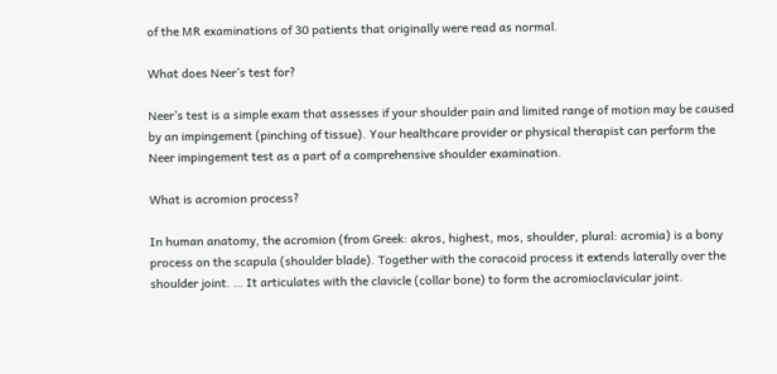of the MR examinations of 30 patients that originally were read as normal.

What does Neer’s test for?

Neer’s test is a simple exam that assesses if your shoulder pain and limited range of motion may be caused by an impingement (pinching of tissue). Your healthcare provider or physical therapist can perform the Neer impingement test as a part of a comprehensive shoulder examination.

What is acromion process?

In human anatomy, the acromion (from Greek: akros, highest, mos, shoulder, plural: acromia) is a bony process on the scapula (shoulder blade). Together with the coracoid process it extends laterally over the shoulder joint. … It articulates with the clavicle (collar bone) to form the acromioclavicular joint.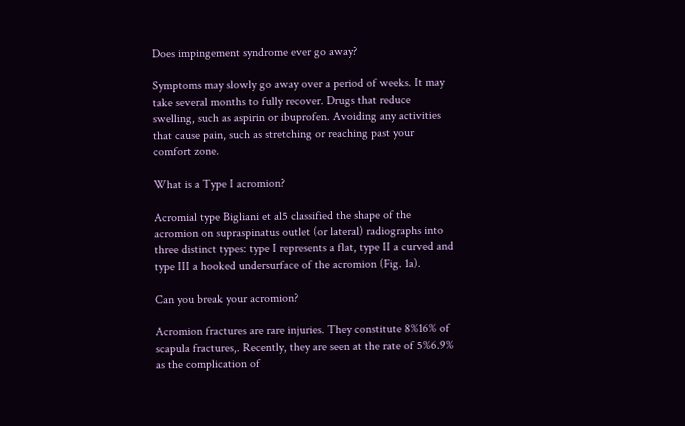Does impingement syndrome ever go away?

Symptoms may slowly go away over a period of weeks. It may take several months to fully recover. Drugs that reduce swelling, such as aspirin or ibuprofen. Avoiding any activities that cause pain, such as stretching or reaching past your comfort zone.

What is a Type I acromion?

Acromial type Bigliani et al5 classified the shape of the acromion on supraspinatus outlet (or lateral) radiographs into three distinct types: type I represents a flat, type II a curved and type III a hooked undersurface of the acromion (Fig. 1a).

Can you break your acromion?

Acromion fractures are rare injuries. They constitute 8%16% of scapula fractures,. Recently, they are seen at the rate of 5%6.9% as the complication of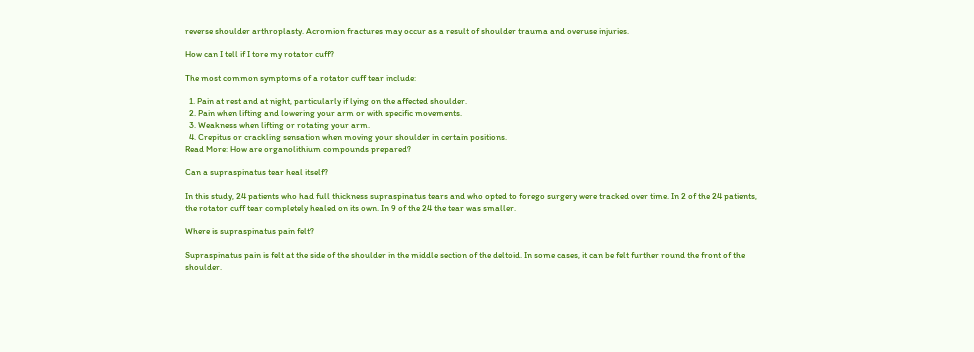reverse shoulder arthroplasty. Acromion fractures may occur as a result of shoulder trauma and overuse injuries.

How can I tell if I tore my rotator cuff?

The most common symptoms of a rotator cuff tear include:

  1. Pain at rest and at night, particularly if lying on the affected shoulder.
  2. Pain when lifting and lowering your arm or with specific movements.
  3. Weakness when lifting or rotating your arm.
  4. Crepitus or crackling sensation when moving your shoulder in certain positions.
Read More: How are organolithium compounds prepared?

Can a supraspinatus tear heal itself?

In this study, 24 patients who had full thickness supraspinatus tears and who opted to forego surgery were tracked over time. In 2 of the 24 patients, the rotator cuff tear completely healed on its own. In 9 of the 24 the tear was smaller.

Where is supraspinatus pain felt?

Supraspinatus pain is felt at the side of the shoulder in the middle section of the deltoid. In some cases, it can be felt further round the front of the shoulder.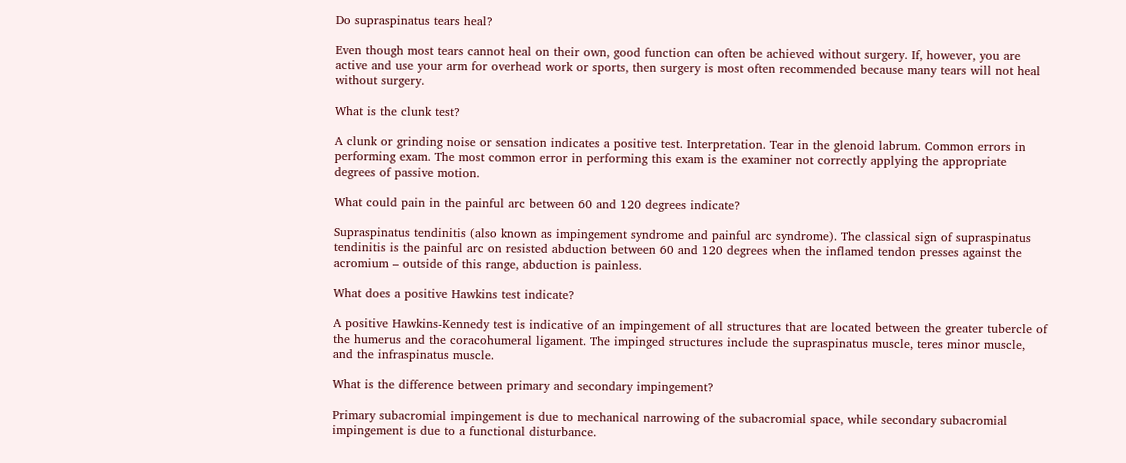Do supraspinatus tears heal?

Even though most tears cannot heal on their own, good function can often be achieved without surgery. If, however, you are active and use your arm for overhead work or sports, then surgery is most often recommended because many tears will not heal without surgery.

What is the clunk test?

A clunk or grinding noise or sensation indicates a positive test. Interpretation. Tear in the glenoid labrum. Common errors in performing exam. The most common error in performing this exam is the examiner not correctly applying the appropriate degrees of passive motion.

What could pain in the painful arc between 60 and 120 degrees indicate?

Supraspinatus tendinitis (also known as impingement syndrome and painful arc syndrome). The classical sign of supraspinatus tendinitis is the painful arc on resisted abduction between 60 and 120 degrees when the inflamed tendon presses against the acromium – outside of this range, abduction is painless.

What does a positive Hawkins test indicate?

A positive Hawkins-Kennedy test is indicative of an impingement of all structures that are located between the greater tubercle of the humerus and the coracohumeral ligament. The impinged structures include the supraspinatus muscle, teres minor muscle, and the infraspinatus muscle.

What is the difference between primary and secondary impingement?

Primary subacromial impingement is due to mechanical narrowing of the subacromial space, while secondary subacromial impingement is due to a functional disturbance.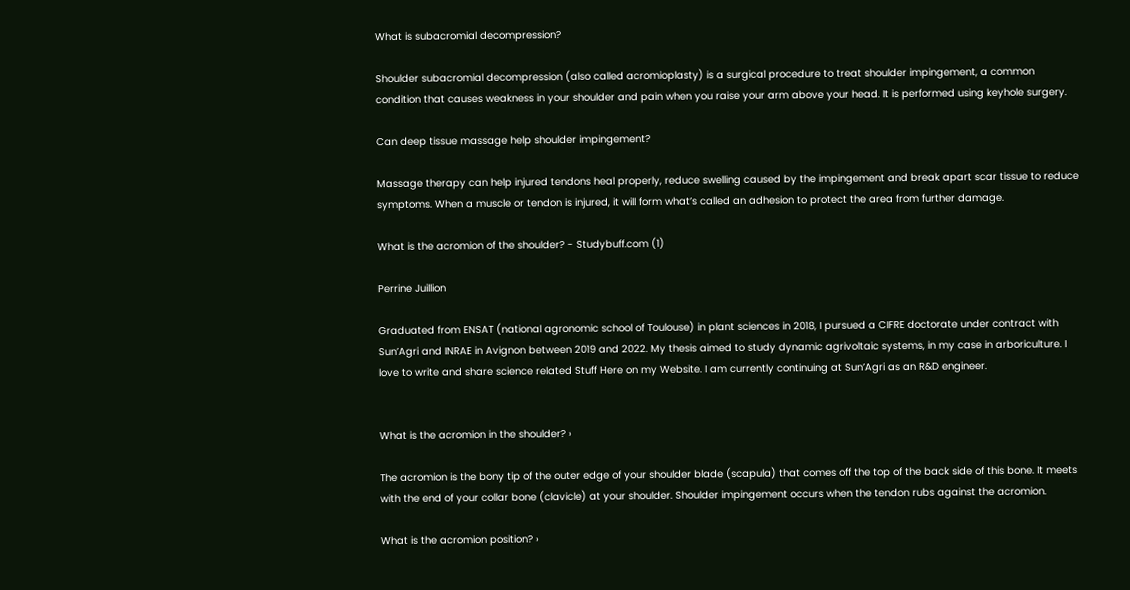What is subacromial decompression?

Shoulder subacromial decompression (also called acromioplasty) is a surgical procedure to treat shoulder impingement, a common condition that causes weakness in your shoulder and pain when you raise your arm above your head. It is performed using keyhole surgery.

Can deep tissue massage help shoulder impingement?

Massage therapy can help injured tendons heal properly, reduce swelling caused by the impingement and break apart scar tissue to reduce symptoms. When a muscle or tendon is injured, it will form what’s called an adhesion to protect the area from further damage.

What is the acromion of the shoulder? - Studybuff.com (1)

Perrine Juillion

Graduated from ENSAT (national agronomic school of Toulouse) in plant sciences in 2018, I pursued a CIFRE doctorate under contract with Sun’Agri and INRAE in Avignon between 2019 and 2022. My thesis aimed to study dynamic agrivoltaic systems, in my case in arboriculture. I love to write and share science related Stuff Here on my Website. I am currently continuing at Sun’Agri as an R&D engineer.


What is the acromion in the shoulder? ›

The acromion is the bony tip of the outer edge of your shoulder blade (scapula) that comes off the top of the back side of this bone. It meets with the end of your collar bone (clavicle) at your shoulder. Shoulder impingement occurs when the tendon rubs against the acromion.

What is the acromion position? ›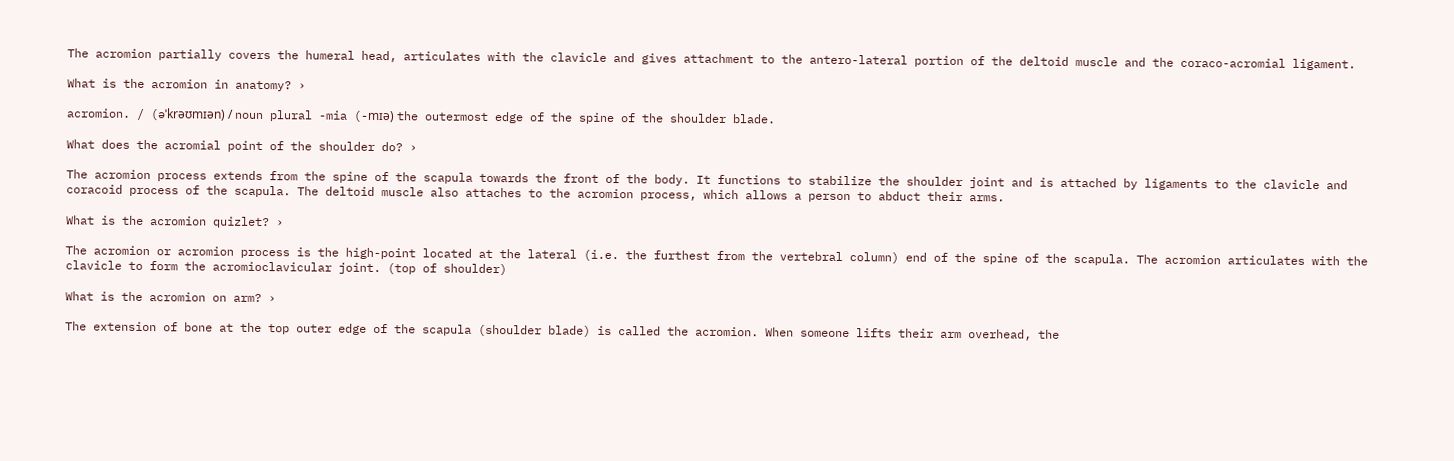The acromion partially covers the humeral head, articulates with the clavicle and gives attachment to the antero-lateral portion of the deltoid muscle and the coraco-acromial ligament.

What is the acromion in anatomy? ›

acromion. / (əˈkrəʊmɪən) / noun plural -mia (-mɪə) the outermost edge of the spine of the shoulder blade.

What does the acromial point of the shoulder do? ›

The acromion process extends from the spine of the scapula towards the front of the body. It functions to stabilize the shoulder joint and is attached by ligaments to the clavicle and coracoid process of the scapula. The deltoid muscle also attaches to the acromion process, which allows a person to abduct their arms.

What is the acromion quizlet? ›

The acromion or acromion process is the high-point located at the lateral (i.e. the furthest from the vertebral column) end of the spine of the scapula. The acromion articulates with the clavicle to form the acromioclavicular joint. (top of shoulder)

What is the acromion on arm? ›

The extension of bone at the top outer edge of the scapula (shoulder blade) is called the acromion. When someone lifts their arm overhead, the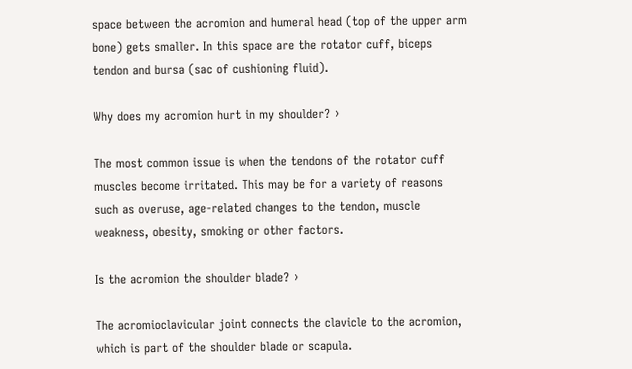space between the acromion and humeral head (top of the upper arm bone) gets smaller. In this space are the rotator cuff, biceps tendon and bursa (sac of cushioning fluid).

Why does my acromion hurt in my shoulder? ›

The most common issue is when the tendons of the rotator cuff muscles become irritated. This may be for a variety of reasons such as overuse, age-related changes to the tendon, muscle weakness, obesity, smoking or other factors.

Is the acromion the shoulder blade? ›

The acromioclavicular joint connects the clavicle to the acromion, which is part of the shoulder blade or scapula.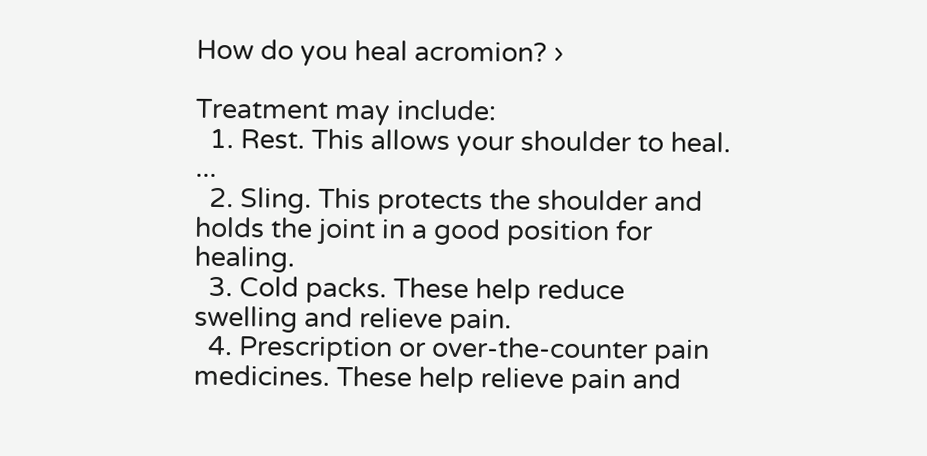How do you heal acromion? ›

Treatment may include:
  1. Rest. This allows your shoulder to heal. ...
  2. Sling. This protects the shoulder and holds the joint in a good position for healing.
  3. Cold packs. These help reduce swelling and relieve pain.
  4. Prescription or over-the-counter pain medicines. These help relieve pain and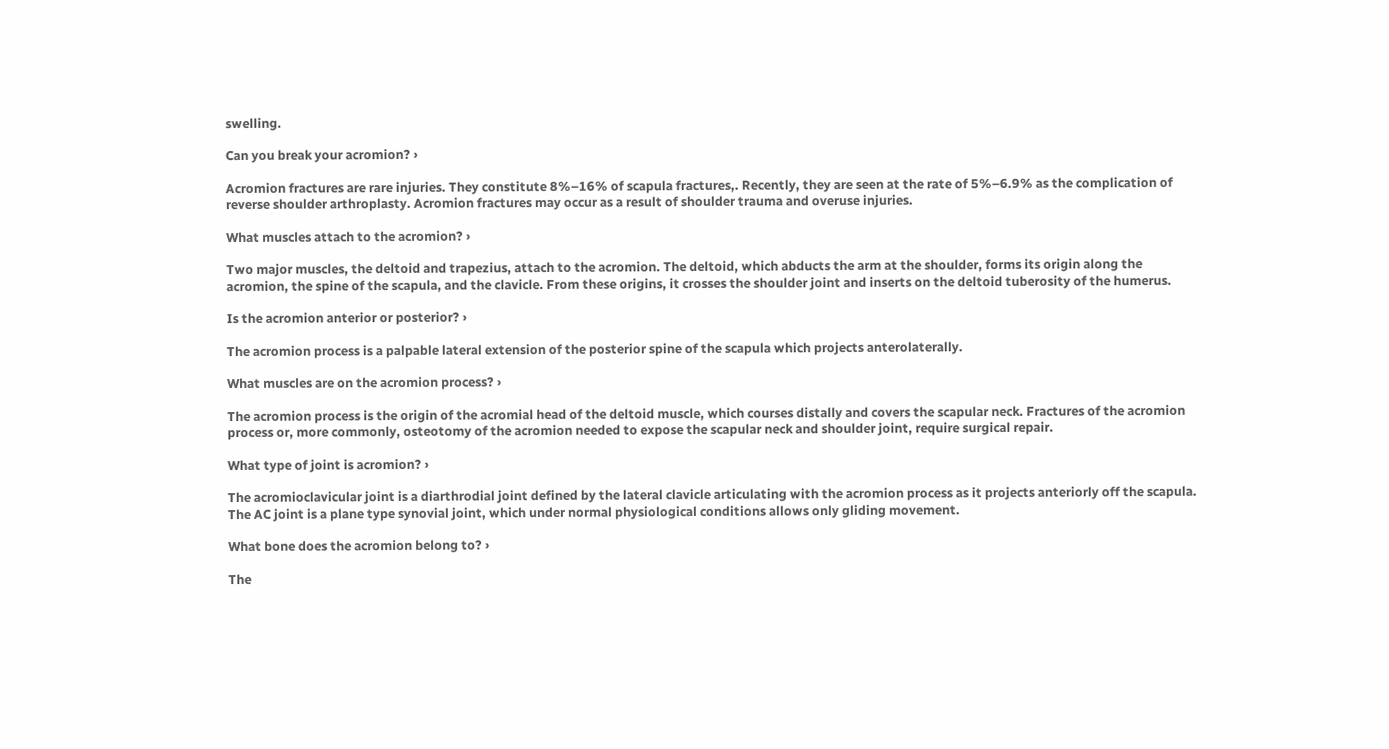swelling.

Can you break your acromion? ›

Acromion fractures are rare injuries. They constitute 8%–16% of scapula fractures,. Recently, they are seen at the rate of 5%–6.9% as the complication of reverse shoulder arthroplasty. Acromion fractures may occur as a result of shoulder trauma and overuse injuries.

What muscles attach to the acromion? ›

Two major muscles, the deltoid and trapezius, attach to the acromion. The deltoid, which abducts the arm at the shoulder, forms its origin along the acromion, the spine of the scapula, and the clavicle. From these origins, it crosses the shoulder joint and inserts on the deltoid tuberosity of the humerus.

Is the acromion anterior or posterior? ›

The acromion process is a palpable lateral extension of the posterior spine of the scapula which projects anterolaterally.

What muscles are on the acromion process? ›

The acromion process is the origin of the acromial head of the deltoid muscle, which courses distally and covers the scapular neck. Fractures of the acromion process or, more commonly, osteotomy of the acromion needed to expose the scapular neck and shoulder joint, require surgical repair.

What type of joint is acromion? ›

The acromioclavicular joint is a diarthrodial joint defined by the lateral clavicle articulating with the acromion process as it projects anteriorly off the scapula. The AC joint is a plane type synovial joint, which under normal physiological conditions allows only gliding movement.

What bone does the acromion belong to? ›

The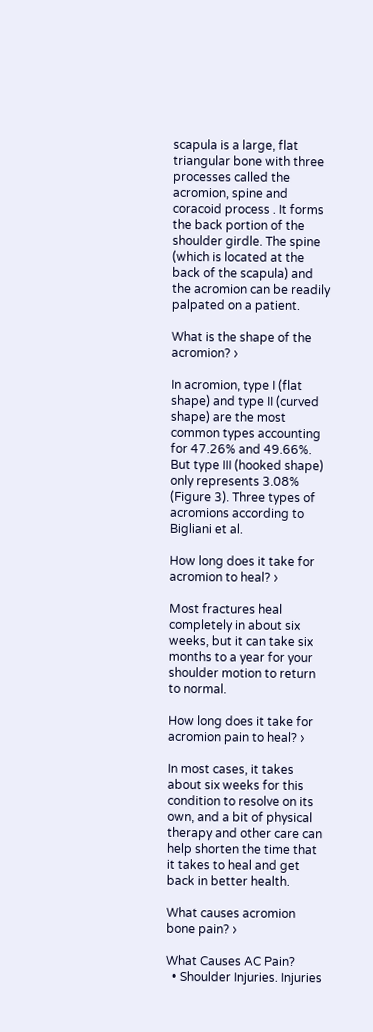scapula is a large, flat triangular bone with three processes called the acromion, spine and coracoid process . It forms the back portion of the shoulder girdle. The spine (which is located at the back of the scapula) and the acromion can be readily palpated on a patient.

What is the shape of the acromion? ›

In acromion, type I (flat shape) and type II (curved shape) are the most common types accounting for 47.26% and 49.66%. But type III (hooked shape) only represents 3.08% (Figure 3). Three types of acromions according to Bigliani et al.

How long does it take for acromion to heal? ›

Most fractures heal completely in about six weeks, but it can take six months to a year for your shoulder motion to return to normal.

How long does it take for acromion pain to heal? ›

In most cases, it takes about six weeks for this condition to resolve on its own, and a bit of physical therapy and other care can help shorten the time that it takes to heal and get back in better health.

What causes acromion bone pain? ›

What Causes AC Pain?
  • Shoulder Injuries. Injuries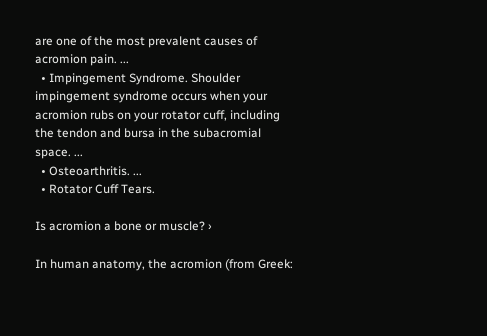are one of the most prevalent causes of acromion pain. ...
  • Impingement Syndrome. Shoulder impingement syndrome occurs when your acromion rubs on your rotator cuff, including the tendon and bursa in the subacromial space. ...
  • Osteoarthritis. ...
  • Rotator Cuff Tears.

Is acromion a bone or muscle? ›

In human anatomy, the acromion (from Greek: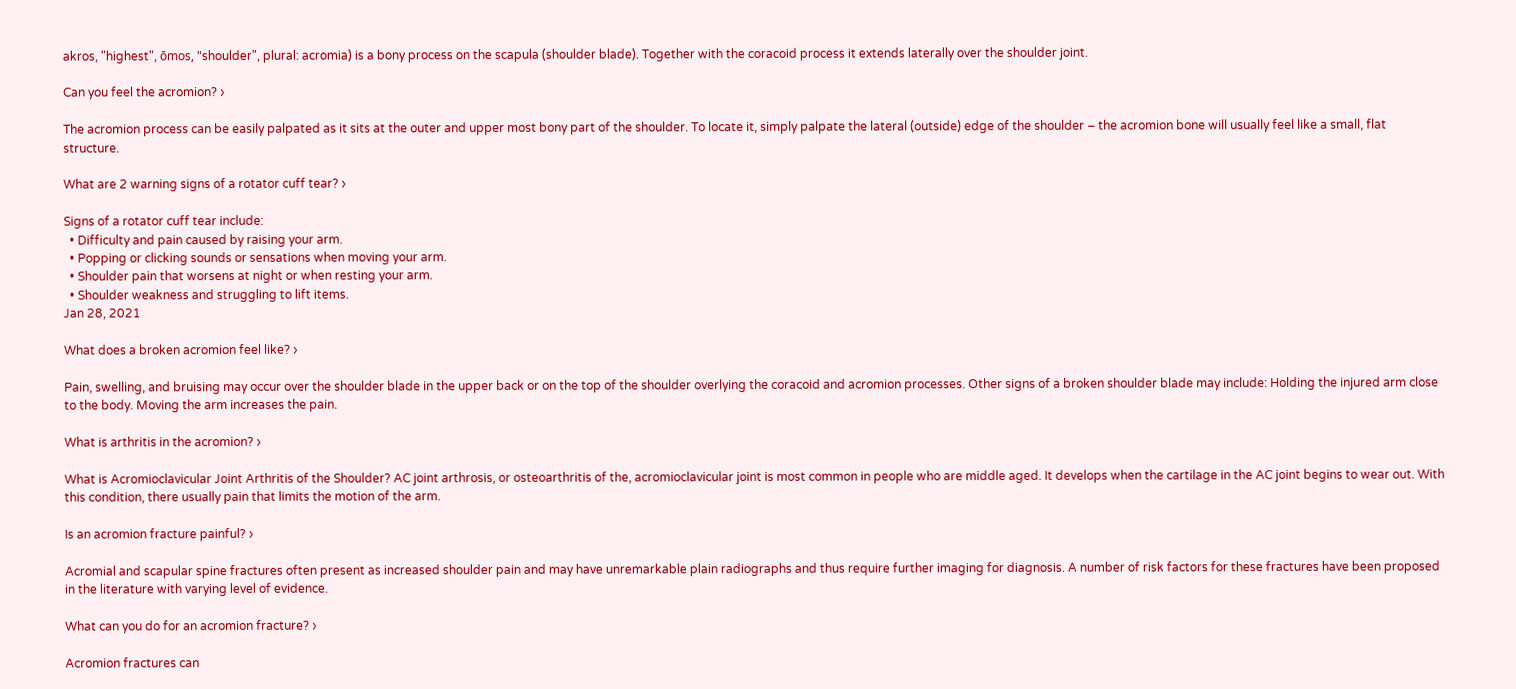akros, "highest", ōmos, "shoulder", plural: acromia) is a bony process on the scapula (shoulder blade). Together with the coracoid process it extends laterally over the shoulder joint.

Can you feel the acromion? ›

The acromion process can be easily palpated as it sits at the outer and upper most bony part of the shoulder. To locate it, simply palpate the lateral (outside) edge of the shoulder – the acromion bone will usually feel like a small, flat structure.

What are 2 warning signs of a rotator cuff tear? ›

Signs of a rotator cuff tear include:
  • Difficulty and pain caused by raising your arm.
  • Popping or clicking sounds or sensations when moving your arm.
  • Shoulder pain that worsens at night or when resting your arm.
  • Shoulder weakness and struggling to lift items.
Jan 28, 2021

What does a broken acromion feel like? ›

Pain, swelling, and bruising may occur over the shoulder blade in the upper back or on the top of the shoulder overlying the coracoid and acromion processes. Other signs of a broken shoulder blade may include: Holding the injured arm close to the body. Moving the arm increases the pain.

What is arthritis in the acromion? ›

What is Acromioclavicular Joint Arthritis of the Shoulder? AC joint arthrosis, or osteoarthritis of the, acromioclavicular joint is most common in people who are middle aged. It develops when the cartilage in the AC joint begins to wear out. With this condition, there usually pain that limits the motion of the arm.

Is an acromion fracture painful? ›

Acromial and scapular spine fractures often present as increased shoulder pain and may have unremarkable plain radiographs and thus require further imaging for diagnosis. A number of risk factors for these fractures have been proposed in the literature with varying level of evidence.

What can you do for an acromion fracture? ›

Acromion fractures can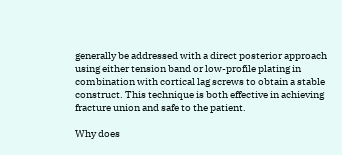generally be addressed with a direct posterior approach using either tension band or low-profile plating in combination with cortical lag screws to obtain a stable construct. This technique is both effective in achieving fracture union and safe to the patient.

Why does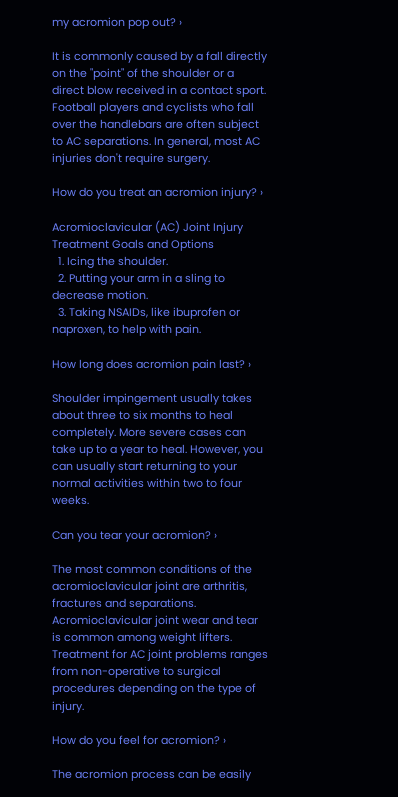my acromion pop out? ›

It is commonly caused by a fall directly on the "point" of the shoulder or a direct blow received in a contact sport. Football players and cyclists who fall over the handlebars are often subject to AC separations. In general, most AC injuries don't require surgery.

How do you treat an acromion injury? ›

Acromioclavicular (AC) Joint Injury Treatment Goals and Options
  1. Icing the shoulder.
  2. Putting your arm in a sling to decrease motion.
  3. Taking NSAIDs, like ibuprofen or naproxen, to help with pain.

How long does acromion pain last? ›

Shoulder impingement usually takes about three to six months to heal completely. More severe cases can take up to a year to heal. However, you can usually start returning to your normal activities within two to four weeks.

Can you tear your acromion? ›

The most common conditions of the acromioclavicular joint are arthritis, fractures and separations. Acromioclavicular joint wear and tear is common among weight lifters. Treatment for AC joint problems ranges from non-operative to surgical procedures depending on the type of injury.

How do you feel for acromion? ›

The acromion process can be easily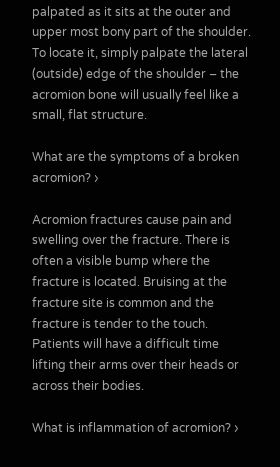palpated as it sits at the outer and upper most bony part of the shoulder. To locate it, simply palpate the lateral (outside) edge of the shoulder – the acromion bone will usually feel like a small, flat structure.

What are the symptoms of a broken acromion? ›

Acromion fractures cause pain and swelling over the fracture. There is often a visible bump where the fracture is located. Bruising at the fracture site is common and the fracture is tender to the touch. Patients will have a difficult time lifting their arms over their heads or across their bodies.

What is inflammation of acromion? ›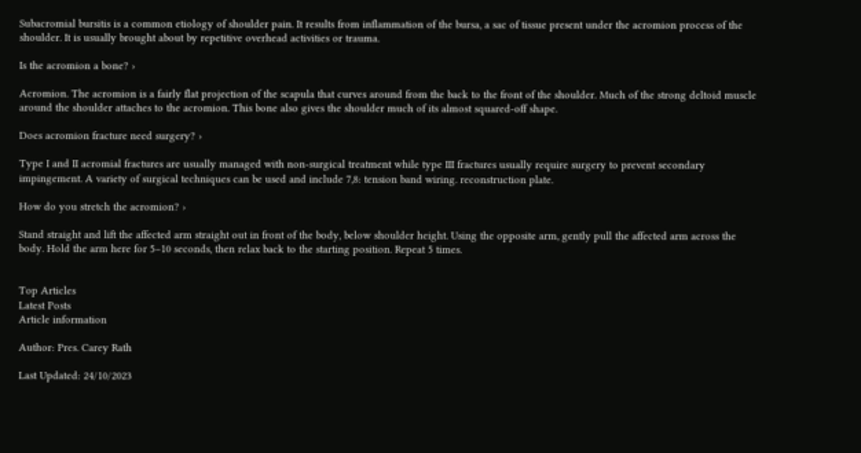Subacromial bursitis is a common etiology of shoulder pain. It results from inflammation of the bursa, a sac of tissue present under the acromion process of the shoulder. It is usually brought about by repetitive overhead activities or trauma.

Is the acromion a bone? ›

Acromion. The acromion is a fairly flat projection of the scapula that curves around from the back to the front of the shoulder. Much of the strong deltoid muscle around the shoulder attaches to the acromion. This bone also gives the shoulder much of its almost squared-off shape.

Does acromion fracture need surgery? ›

Type I and II acromial fractures are usually managed with non-surgical treatment while type III fractures usually require surgery to prevent secondary impingement. A variety of surgical techniques can be used and include 7,8: tension band wiring. reconstruction plate.

How do you stretch the acromion? ›

Stand straight and lift the affected arm straight out in front of the body, below shoulder height. Using the opposite arm, gently pull the affected arm across the body. Hold the arm here for 5–10 seconds, then relax back to the starting position. Repeat 5 times.


Top Articles
Latest Posts
Article information

Author: Pres. Carey Rath

Last Updated: 24/10/2023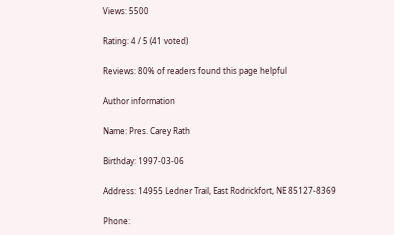Views: 5500

Rating: 4 / 5 (41 voted)

Reviews: 80% of readers found this page helpful

Author information

Name: Pres. Carey Rath

Birthday: 1997-03-06

Address: 14955 Ledner Trail, East Rodrickfort, NE 85127-8369

Phone: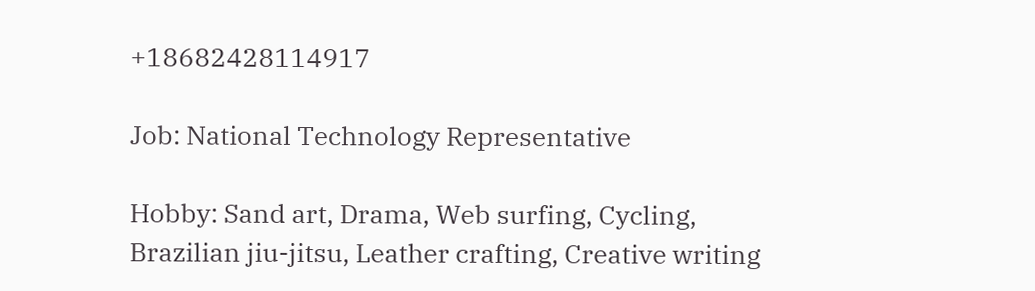+18682428114917

Job: National Technology Representative

Hobby: Sand art, Drama, Web surfing, Cycling, Brazilian jiu-jitsu, Leather crafting, Creative writing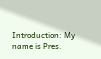Introduction: My name is Pres.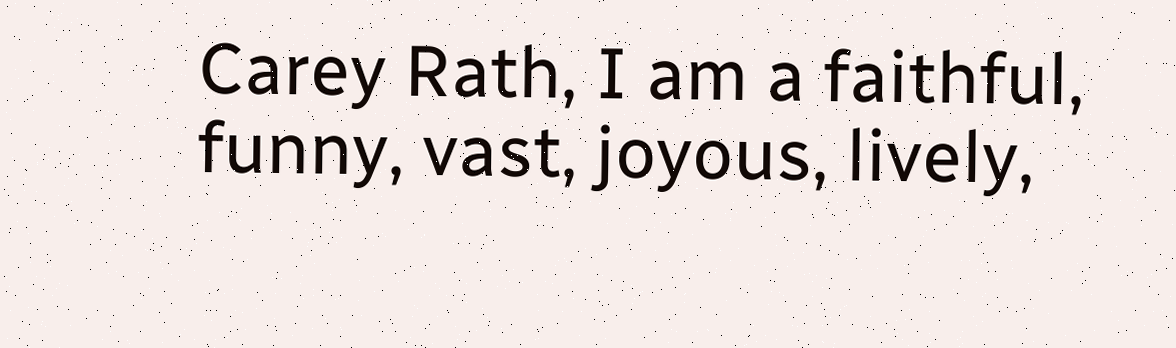Carey Rath, I am a faithful, funny, vast, joyous, lively,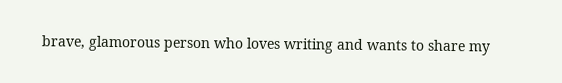brave, glamorous person who loves writing and wants to share my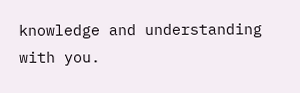knowledge and understanding with you.